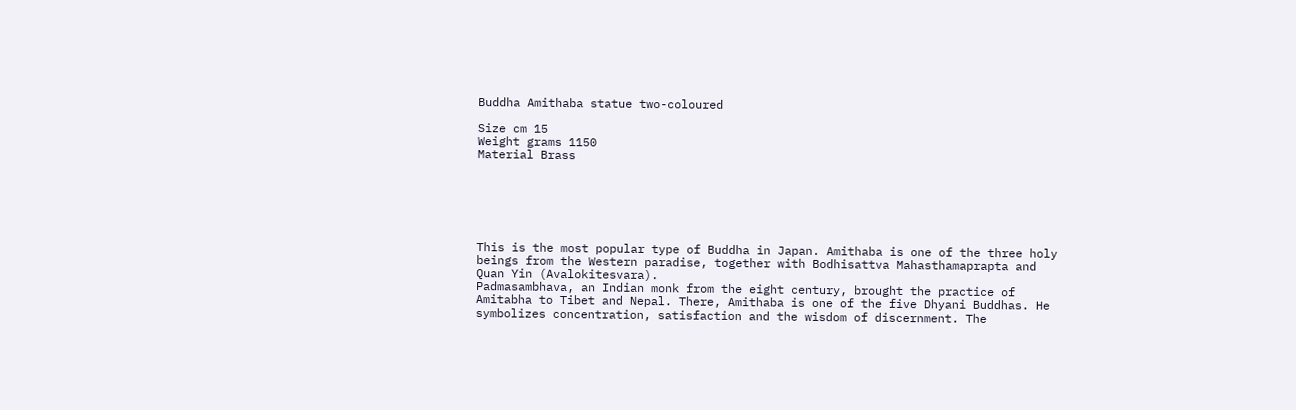Buddha Amithaba statue two-coloured

Size cm 15
Weight grams 1150
Material Brass






This is the most popular type of Buddha in Japan. Amithaba is one of the three holy beings from the Western paradise, together with Bodhisattva Mahasthamaprapta and Quan Yin (Avalokitesvara).
Padmasambhava, an Indian monk from the eight century, brought the practice of Amitabha to Tibet and Nepal. There, Amithaba is one of the five Dhyani Buddhas. He symbolizes concentration, satisfaction and the wisdom of discernment. The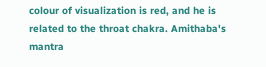colour of visualization is red, and he is related to the throat chakra. Amithaba's mantra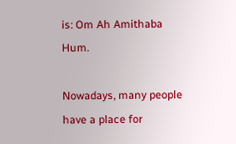is: Om Ah Amithaba Hum.

Nowadays, many people have a place for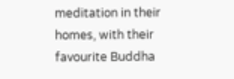meditation in their homes, with their favourite Buddha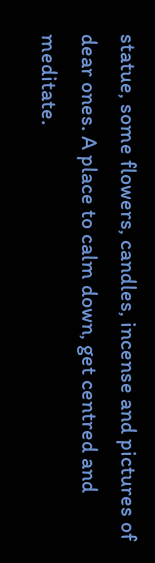statue, some flowers, candles, incense and pictures of dear ones. A place to calm down, get centred and meditate.